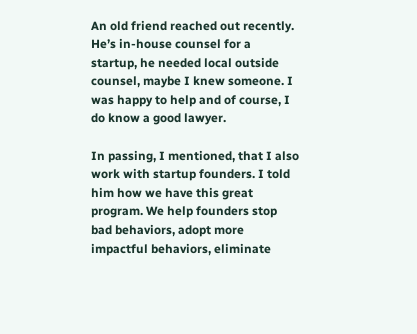An old friend reached out recently. He’s in-house counsel for a startup, he needed local outside counsel, maybe I knew someone. I was happy to help and of course, I do know a good lawyer.

In passing, I mentioned, that I also work with startup founders. I told him how we have this great program. We help founders stop bad behaviors, adopt more impactful behaviors, eliminate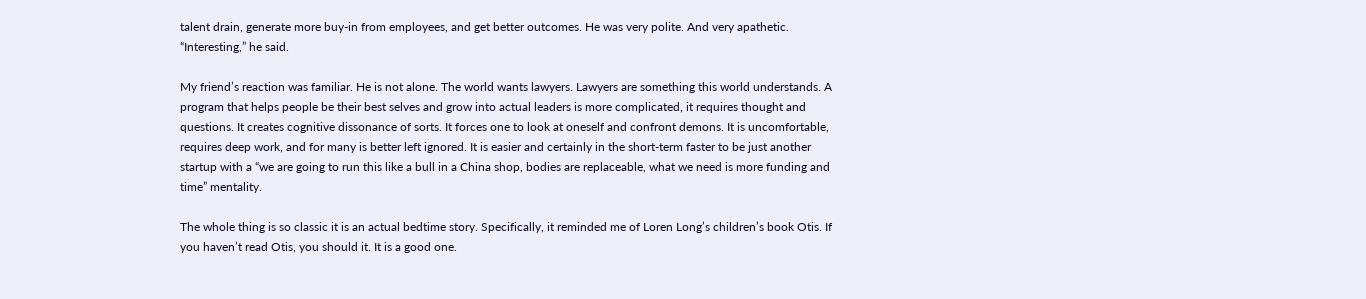talent drain, generate more buy-in from employees, and get better outcomes. He was very polite. And very apathetic. “Interesting,” he said.

My friend’s reaction was familiar. He is not alone. The world wants lawyers. Lawyers are something this world understands. A program that helps people be their best selves and grow into actual leaders is more complicated, it requires thought and questions. It creates cognitive dissonance of sorts. It forces one to look at oneself and confront demons. It is uncomfortable, requires deep work, and for many is better left ignored. It is easier and certainly in the short-term faster to be just another startup with a “we are going to run this like a bull in a China shop, bodies are replaceable, what we need is more funding and time” mentality.

The whole thing is so classic it is an actual bedtime story. Specifically, it reminded me of Loren Long’s children’s book Otis. If you haven’t read Otis, you should it. It is a good one.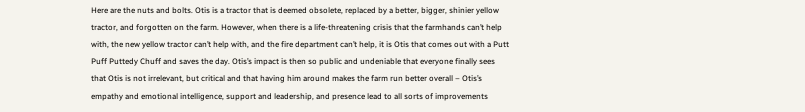Here are the nuts and bolts. Otis is a tractor that is deemed obsolete, replaced by a better, bigger, shinier yellow tractor, and forgotten on the farm. However, when there is a life-threatening crisis that the farmhands can’t help with, the new yellow tractor can’t help with, and the fire department can’t help, it is Otis that comes out with a Putt Puff Puttedy Chuff and saves the day. Otis’s impact is then so public and undeniable that everyone finally sees that Otis is not irrelevant, but critical and that having him around makes the farm run better overall – Otis’s empathy and emotional intelligence, support and leadership, and presence lead to all sorts of improvements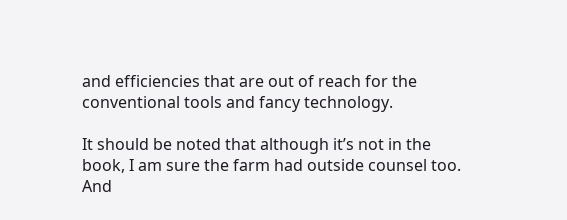and efficiencies that are out of reach for the conventional tools and fancy technology.

It should be noted that although it’s not in the book, I am sure the farm had outside counsel too. And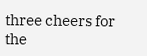three cheers for the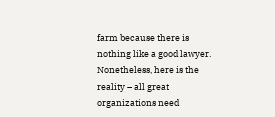farm because there is nothing like a good lawyer. Nonetheless, here is the reality – all great organizations need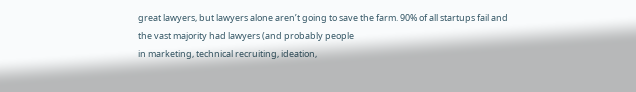great lawyers, but lawyers alone aren’t going to save the farm. 90% of all startups fail and the vast majority had lawyers (and probably people
in marketing, technical recruiting, ideation,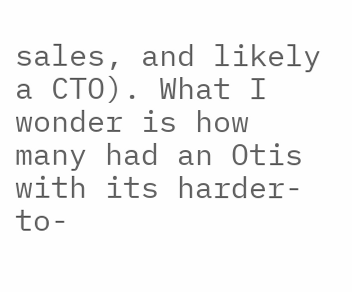sales, and likely a CTO). What I wonder is how many had an Otis with its harder-to-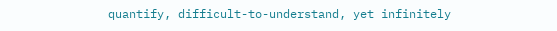quantify, difficult-to-understand, yet infinitely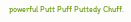powerful Putt Puff Puttedy Chuff.